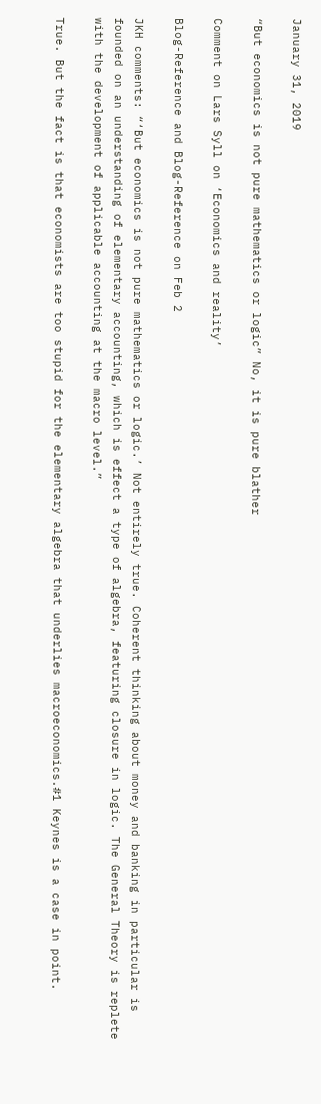January 31, 2019

“But economics is not pure mathematics or logic” No, it is pure blather

Comment on Lars Syll on ‘Economics and reality’

Blog-Reference and Blog-Reference on Feb 2

JKH comments: “‘But economics is not pure mathematics or logic.’ Not entirely true. Coherent thinking about money and banking in particular is founded on an understanding of elementary accounting, which is effect a type of algebra, featuring closure in logic. The General Theory is replete with the development of applicable accounting at the macro level.”

True. But the fact is that economists are too stupid for the elementary algebra that underlies macroeconomics.#1 Keynes is a case in point.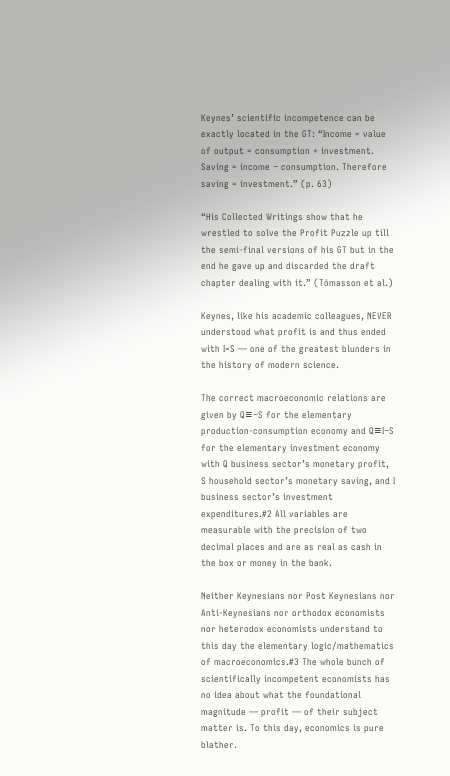Keynes’ scientific incompetence can be exactly located in the GT: “Income = value of output = consumption + investment. Saving = income − consumption. Therefore saving = investment.” (p. 63)

“His Collected Writings show that he wrestled to solve the Profit Puzzle up till the semi-final versions of his GT but in the end he gave up and discarded the draft chapter dealing with it.” (Tómasson et al.)

Keynes, like his academic colleagues, NEVER understood what profit is and thus ended with I=S ― one of the greatest blunders in the history of modern science.

The correct macroeconomic relations are given by Q≡−S for the elementary production-consumption economy and Q≡I−S for the elementary investment economy with Q business sector’s monetary profit, S household sector’s monetary saving, and I business sector’s investment expenditures.#2 All variables are measurable with the precision of two decimal places and are as real as cash in the box or money in the bank.

Neither Keynesians nor Post Keynesians nor Anti-Keynesians nor orthodox economists nor heterodox economists understand to this day the elementary logic/mathematics of macroeconomics.#3 The whole bunch of scientifically incompetent economists has no idea about what the foundational magnitude ― profit ― of their subject matter is. To this day, economics is pure blather.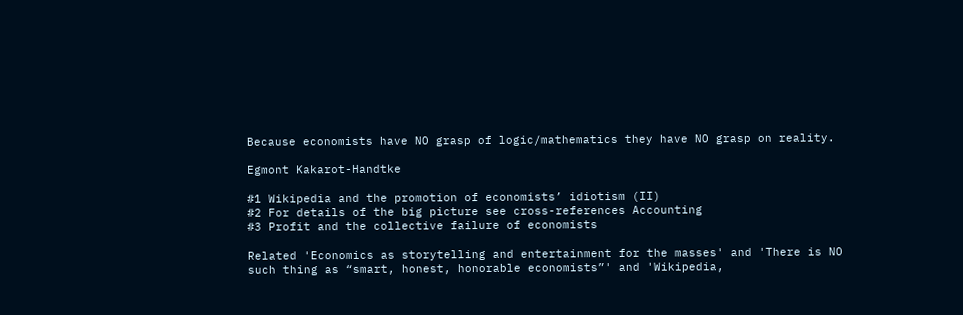Because economists have NO grasp of logic/mathematics they have NO grasp on reality.

Egmont Kakarot-Handtke

#1 Wikipedia and the promotion of economists’ idiotism (II)
#2 For details of the big picture see cross-references Accounting
#3 Profit and the collective failure of economists

Related 'Economics as storytelling and entertainment for the masses' and 'There is NO such thing as “smart, honest, honorable economists”' and 'Wikipedia,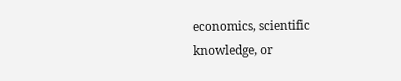economics, scientific knowledge, or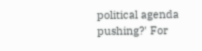political agenda pushing?' For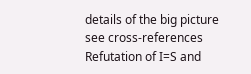details of the big picture see cross-references Refutation of I=S and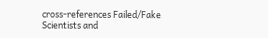cross-references Failed/Fake Scientists and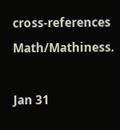cross-references Math/Mathiness.

Jan 31